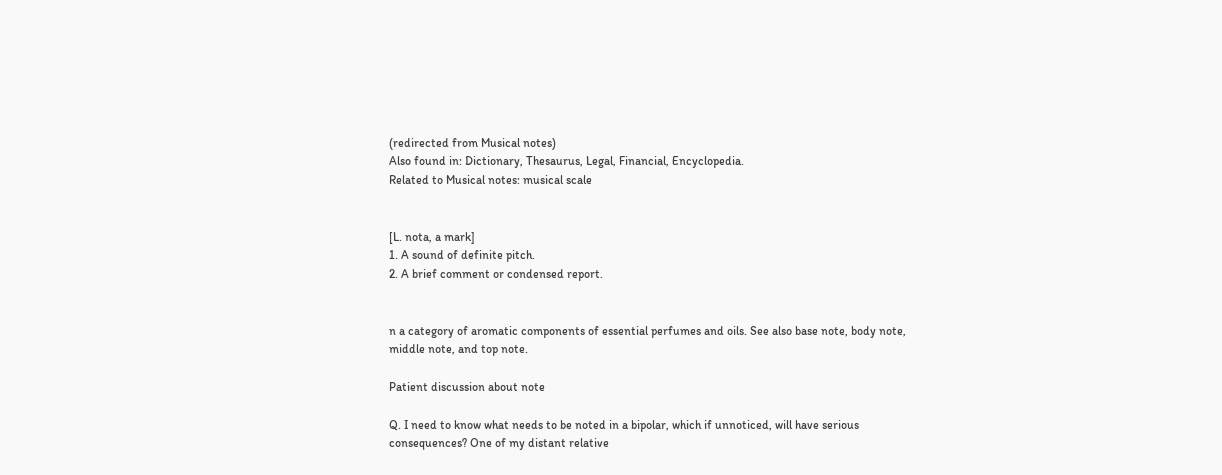(redirected from Musical notes)
Also found in: Dictionary, Thesaurus, Legal, Financial, Encyclopedia.
Related to Musical notes: musical scale


[L. nota, a mark]
1. A sound of definite pitch.
2. A brief comment or condensed report.


n a category of aromatic components of essential perfumes and oils. See also base note, body note, middle note, and top note.

Patient discussion about note

Q. I need to know what needs to be noted in a bipolar, which if unnoticed, will have serious consequences? One of my distant relative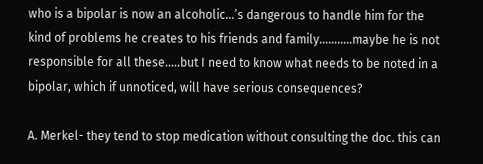who is a bipolar is now an alcoholic…’s dangerous to handle him for the kind of problems he creates to his friends and family………..maybe he is not responsible for all these…..but I need to know what needs to be noted in a bipolar, which if unnoticed, will have serious consequences?

A. Merkel- they tend to stop medication without consulting the doc. this can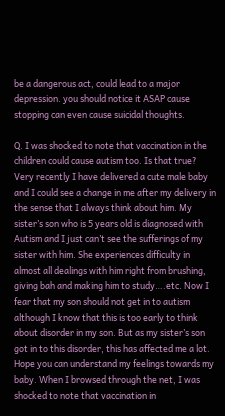be a dangerous act, could lead to a major depression. you should notice it ASAP cause stopping can even cause suicidal thoughts.

Q. I was shocked to note that vaccination in the children could cause autism too. Is that true? Very recently I have delivered a cute male baby and I could see a change in me after my delivery in the sense that I always think about him. My sister’s son who is 5 years old is diagnosed with Autism and I just can’t see the sufferings of my sister with him. She experiences difficulty in almost all dealings with him right from brushing, giving bah and making him to study….etc. Now I fear that my son should not get in to autism although I know that this is too early to think about disorder in my son. But as my sister’s son got in to this disorder, this has affected me a lot. Hope you can understand my feelings towards my baby. When I browsed through the net, I was shocked to note that vaccination in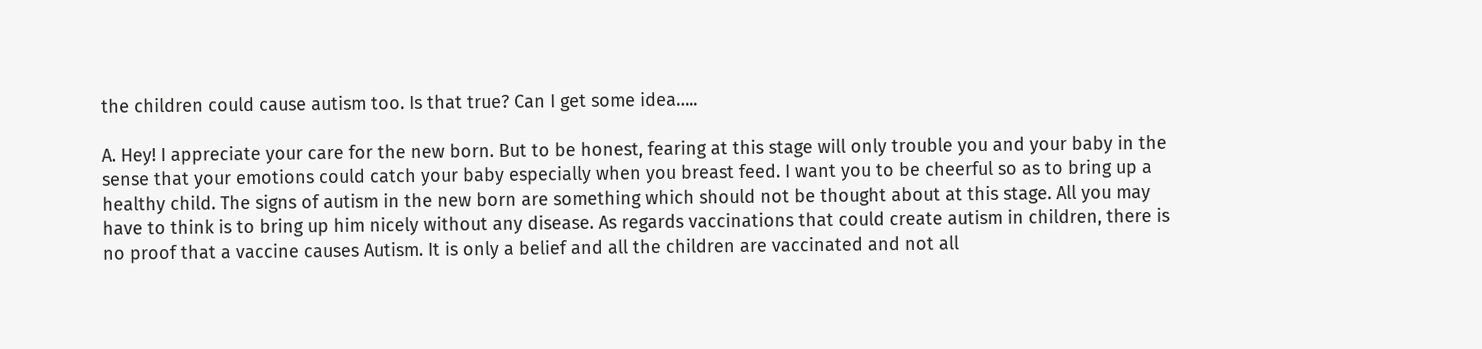the children could cause autism too. Is that true? Can I get some idea…..

A. Hey! I appreciate your care for the new born. But to be honest, fearing at this stage will only trouble you and your baby in the sense that your emotions could catch your baby especially when you breast feed. I want you to be cheerful so as to bring up a healthy child. The signs of autism in the new born are something which should not be thought about at this stage. All you may have to think is to bring up him nicely without any disease. As regards vaccinations that could create autism in children, there is no proof that a vaccine causes Autism. It is only a belief and all the children are vaccinated and not all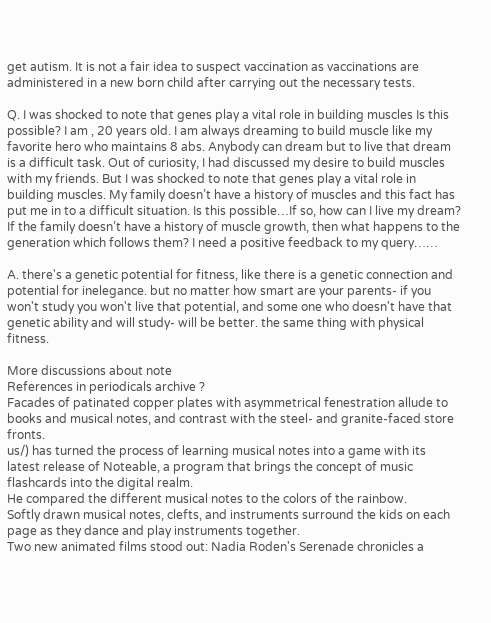get autism. It is not a fair idea to suspect vaccination as vaccinations are administered in a new born child after carrying out the necessary tests.

Q. I was shocked to note that genes play a vital role in building muscles Is this possible? I am , 20 years old. I am always dreaming to build muscle like my favorite hero who maintains 8 abs. Anybody can dream but to live that dream is a difficult task. Out of curiosity, I had discussed my desire to build muscles with my friends. But I was shocked to note that genes play a vital role in building muscles. My family doesn’t have a history of muscles and this fact has put me in to a difficult situation. Is this possible…If so, how can I live my dream? If the family doesn’t have a history of muscle growth, then what happens to the generation which follows them? I need a positive feedback to my query……

A. there's a genetic potential for fitness, like there is a genetic connection and potential for inelegance. but no matter how smart are your parents- if you won't study you won't live that potential, and some one who doesn't have that genetic ability and will study- will be better. the same thing with physical fitness.

More discussions about note
References in periodicals archive ?
Facades of patinated copper plates with asymmetrical fenestration allude to books and musical notes, and contrast with the steel- and granite-faced store fronts.
us/) has turned the process of learning musical notes into a game with its latest release of Noteable, a program that brings the concept of music flashcards into the digital realm.
He compared the different musical notes to the colors of the rainbow.
Softly drawn musical notes, clefts, and instruments surround the kids on each page as they dance and play instruments together.
Two new animated films stood out: Nadia Roden's Serenade chronicles a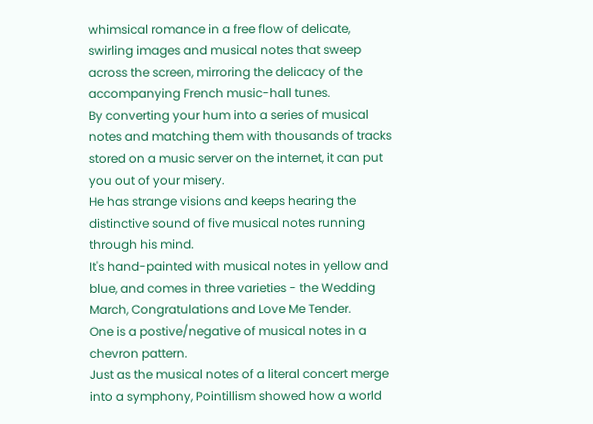whimsical romance in a free flow of delicate, swirling images and musical notes that sweep across the screen, mirroring the delicacy of the accompanying French music-hall tunes.
By converting your hum into a series of musical notes and matching them with thousands of tracks stored on a music server on the internet, it can put you out of your misery.
He has strange visions and keeps hearing the distinctive sound of five musical notes running through his mind.
It's hand-painted with musical notes in yellow and blue, and comes in three varieties - the Wedding March, Congratulations and Love Me Tender.
One is a postive/negative of musical notes in a chevron pattern.
Just as the musical notes of a literal concert merge into a symphony, Pointillism showed how a world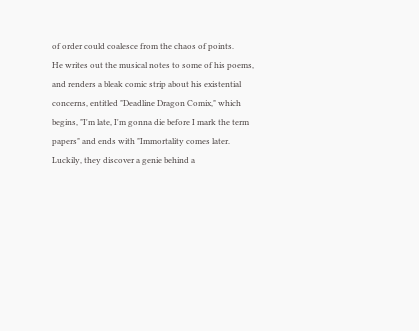of order could coalesce from the chaos of points.
He writes out the musical notes to some of his poems, and renders a bleak comic strip about his existential concerns, entitled "Deadline Dragon Comix," which begins, "I'm late, I'm gonna die before I mark the term papers" and ends with "Immortality comes later.
Luckily, they discover a genie behind a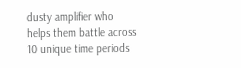dusty amplifier who helps them battle across 10 unique time periods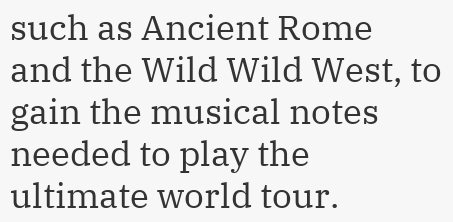such as Ancient Rome and the Wild Wild West, to gain the musical notes needed to play the ultimate world tour.